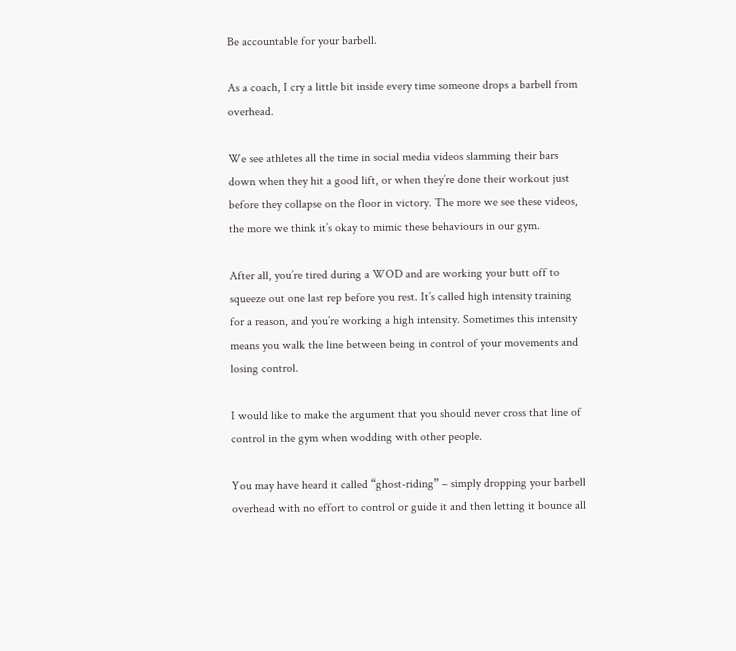Be accountable for your barbell.

As a coach, I cry a little bit inside every time someone drops a barbell from overhead.

We see athletes all the time in social media videos slamming their bars down when they hit a good lift, or when they’re done their workout just before they collapse on the floor in victory. The more we see these videos, the more we think it’s okay to mimic these behaviours in our gym.

After all, you’re tired during a WOD and are working your butt off to squeeze out one last rep before you rest. It’s called high intensity training for a reason, and you’re working a high intensity. Sometimes this intensity means you walk the line between being in control of your movements and losing control.

I would like to make the argument that you should never cross that line of control in the gym when wodding with other people.

You may have heard it called “ghost-riding” – simply dropping your barbell overhead with no effort to control or guide it and then letting it bounce all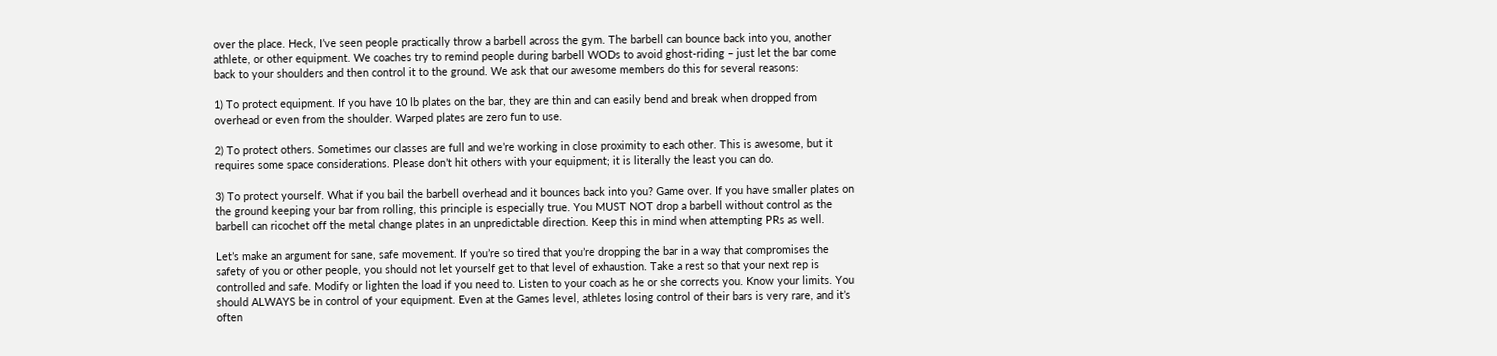over the place. Heck, I’ve seen people practically throw a barbell across the gym. The barbell can bounce back into you, another athlete, or other equipment. We coaches try to remind people during barbell WODs to avoid ghost-riding – just let the bar come back to your shoulders and then control it to the ground. We ask that our awesome members do this for several reasons:

1) To protect equipment. If you have 10 lb plates on the bar, they are thin and can easily bend and break when dropped from overhead or even from the shoulder. Warped plates are zero fun to use.

2) To protect others. Sometimes our classes are full and we’re working in close proximity to each other. This is awesome, but it requires some space considerations. Please don’t hit others with your equipment; it is literally the least you can do.

3) To protect yourself. What if you bail the barbell overhead and it bounces back into you? Game over. If you have smaller plates on the ground keeping your bar from rolling, this principle is especially true. You MUST NOT drop a barbell without control as the barbell can ricochet off the metal change plates in an unpredictable direction. Keep this in mind when attempting PRs as well.

Let’s make an argument for sane, safe movement. If you’re so tired that you’re dropping the bar in a way that compromises the safety of you or other people, you should not let yourself get to that level of exhaustion. Take a rest so that your next rep is controlled and safe. Modify or lighten the load if you need to. Listen to your coach as he or she corrects you. Know your limits. You should ALWAYS be in control of your equipment. Even at the Games level, athletes losing control of their bars is very rare, and it’s often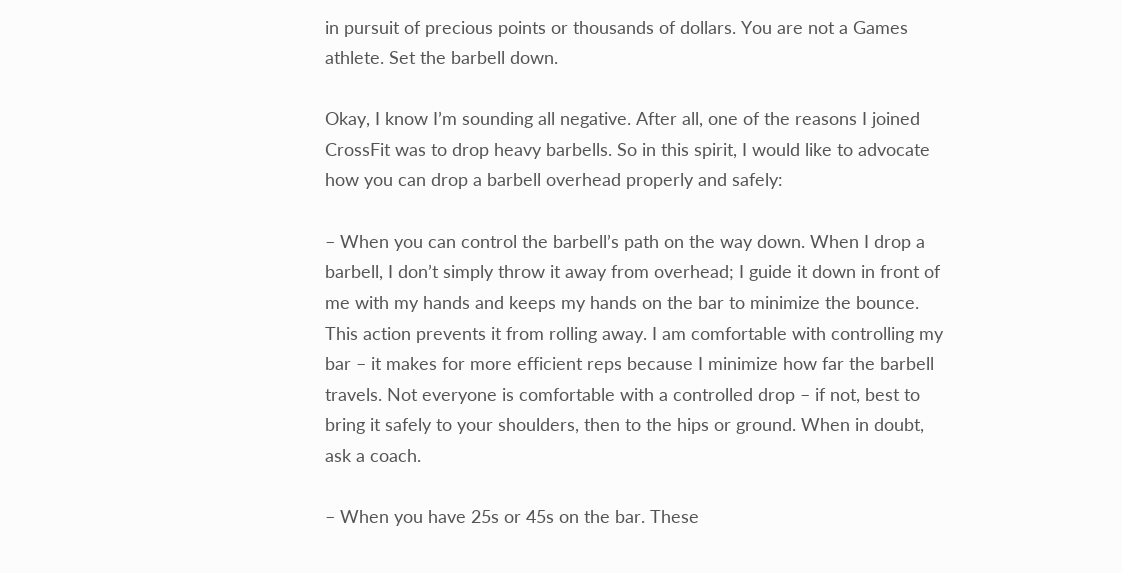in pursuit of precious points or thousands of dollars. You are not a Games athlete. Set the barbell down.

Okay, I know I’m sounding all negative. After all, one of the reasons I joined CrossFit was to drop heavy barbells. So in this spirit, I would like to advocate how you can drop a barbell overhead properly and safely:

– When you can control the barbell’s path on the way down. When I drop a barbell, I don’t simply throw it away from overhead; I guide it down in front of me with my hands and keeps my hands on the bar to minimize the bounce. This action prevents it from rolling away. I am comfortable with controlling my bar – it makes for more efficient reps because I minimize how far the barbell travels. Not everyone is comfortable with a controlled drop – if not, best to bring it safely to your shoulders, then to the hips or ground. When in doubt, ask a coach.

– When you have 25s or 45s on the bar. These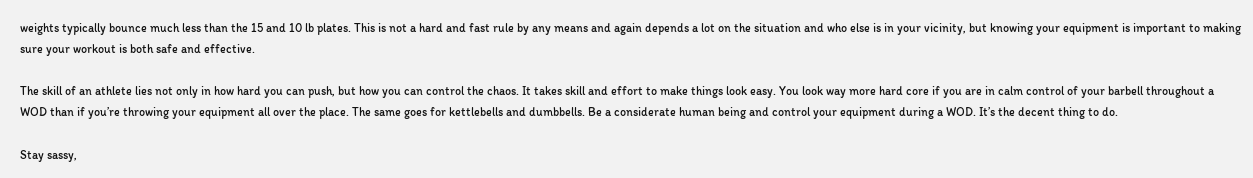weights typically bounce much less than the 15 and 10 lb plates. This is not a hard and fast rule by any means and again depends a lot on the situation and who else is in your vicinity, but knowing your equipment is important to making sure your workout is both safe and effective.

The skill of an athlete lies not only in how hard you can push, but how you can control the chaos. It takes skill and effort to make things look easy. You look way more hard core if you are in calm control of your barbell throughout a WOD than if you’re throwing your equipment all over the place. The same goes for kettlebells and dumbbells. Be a considerate human being and control your equipment during a WOD. It’s the decent thing to do.

Stay sassy,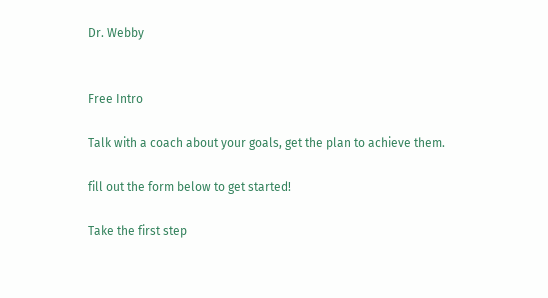Dr. Webby


Free Intro

Talk with a coach about your goals, get the plan to achieve them.

fill out the form below to get started!

Take the first step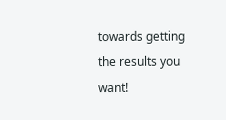towards getting the results you want!